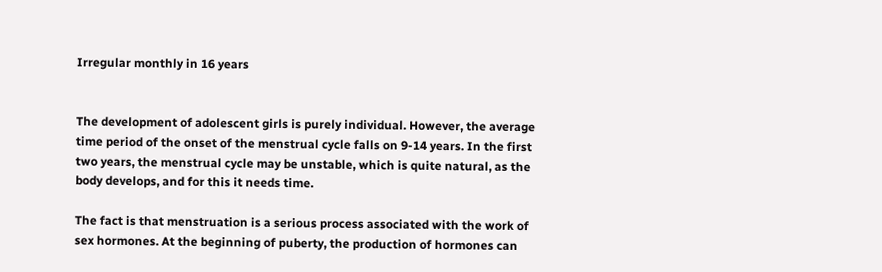Irregular monthly in 16 years


The development of adolescent girls is purely individual. However, the average time period of the onset of the menstrual cycle falls on 9-14 years. In the first two years, the menstrual cycle may be unstable, which is quite natural, as the body develops, and for this it needs time.

The fact is that menstruation is a serious process associated with the work of sex hormones. At the beginning of puberty, the production of hormones can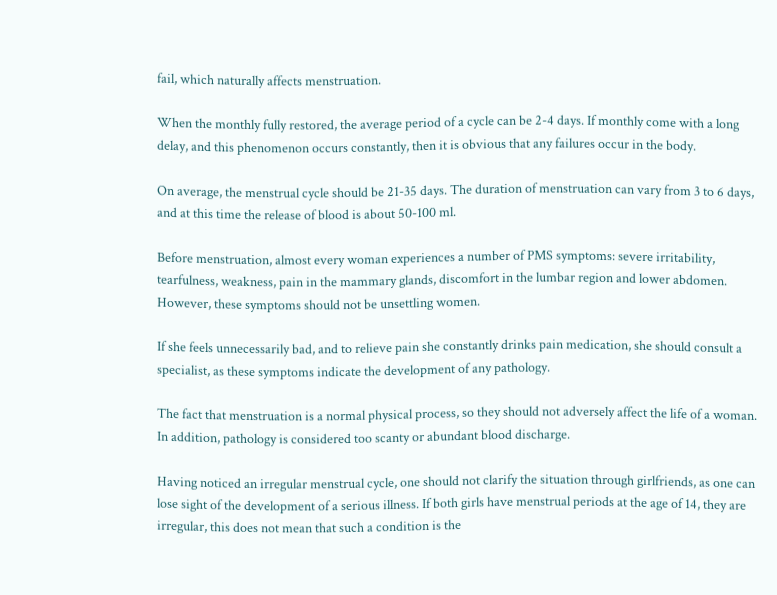fail, which naturally affects menstruation.

When the monthly fully restored, the average period of a cycle can be 2-4 days. If monthly come with a long delay, and this phenomenon occurs constantly, then it is obvious that any failures occur in the body.

On average, the menstrual cycle should be 21-35 days. The duration of menstruation can vary from 3 to 6 days, and at this time the release of blood is about 50-100 ml.

Before menstruation, almost every woman experiences a number of PMS symptoms: severe irritability, tearfulness, weakness, pain in the mammary glands, discomfort in the lumbar region and lower abdomen. However, these symptoms should not be unsettling women.

If she feels unnecessarily bad, and to relieve pain she constantly drinks pain medication, she should consult a specialist, as these symptoms indicate the development of any pathology.

The fact that menstruation is a normal physical process, so they should not adversely affect the life of a woman. In addition, pathology is considered too scanty or abundant blood discharge.

Having noticed an irregular menstrual cycle, one should not clarify the situation through girlfriends, as one can lose sight of the development of a serious illness. If both girls have menstrual periods at the age of 14, they are irregular, this does not mean that such a condition is the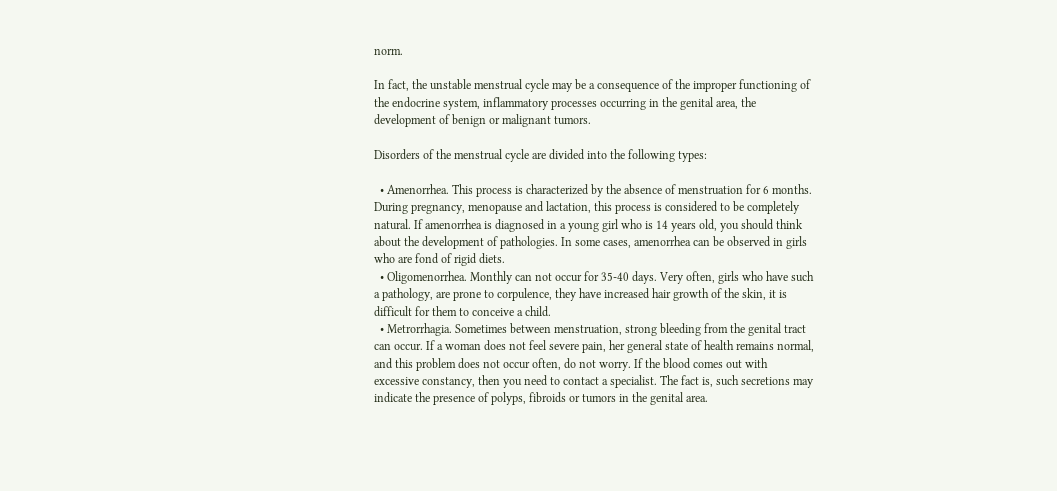norm.

In fact, the unstable menstrual cycle may be a consequence of the improper functioning of the endocrine system, inflammatory processes occurring in the genital area, the development of benign or malignant tumors.

Disorders of the menstrual cycle are divided into the following types:

  • Amenorrhea. This process is characterized by the absence of menstruation for 6 months. During pregnancy, menopause and lactation, this process is considered to be completely natural. If amenorrhea is diagnosed in a young girl who is 14 years old, you should think about the development of pathologies. In some cases, amenorrhea can be observed in girls who are fond of rigid diets.
  • Oligomenorrhea. Monthly can not occur for 35-40 days. Very often, girls who have such a pathology, are prone to corpulence, they have increased hair growth of the skin, it is difficult for them to conceive a child.
  • Metrorrhagia. Sometimes between menstruation, strong bleeding from the genital tract can occur. If a woman does not feel severe pain, her general state of health remains normal, and this problem does not occur often, do not worry. If the blood comes out with excessive constancy, then you need to contact a specialist. The fact is, such secretions may indicate the presence of polyps, fibroids or tumors in the genital area.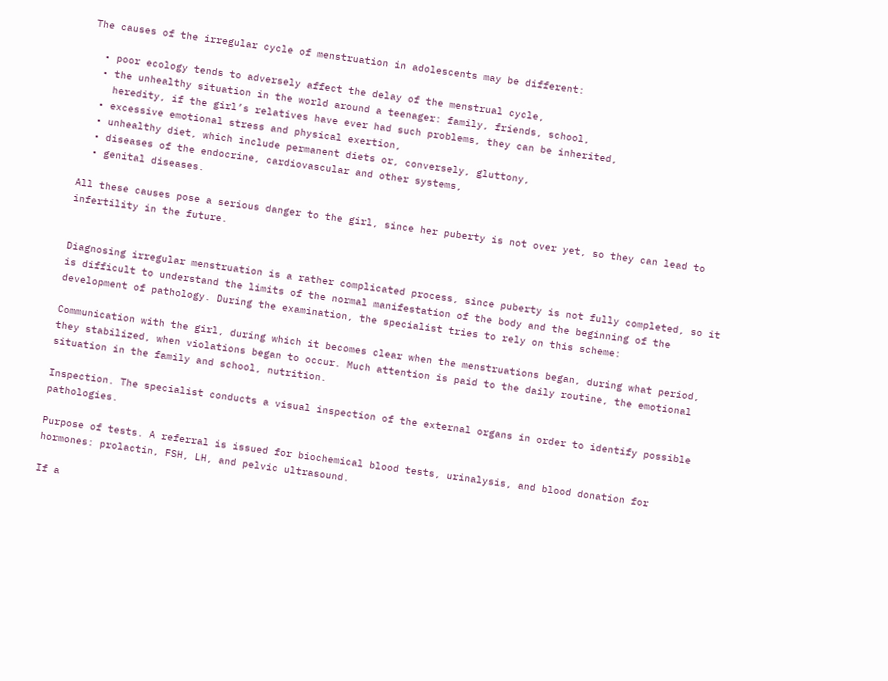The causes of the irregular cycle of menstruation in adolescents may be different:

  • poor ecology tends to adversely affect the delay of the menstrual cycle,
  • the unhealthy situation in the world around a teenager: family, friends, school,
    heredity, if the girl’s relatives have ever had such problems, they can be inherited,
  • excessive emotional stress and physical exertion,
  • unhealthy diet, which include permanent diets or, conversely, gluttony,
  • diseases of the endocrine, cardiovascular and other systems,
  • genital diseases.

All these causes pose a serious danger to the girl, since her puberty is not over yet, so they can lead to infertility in the future.


Diagnosing irregular menstruation is a rather complicated process, since puberty is not fully completed, so it is difficult to understand the limits of the normal manifestation of the body and the beginning of the development of pathology. During the examination, the specialist tries to rely on this scheme:

Communication with the girl, during which it becomes clear when the menstruations began, during what period, they stabilized, when violations began to occur. Much attention is paid to the daily routine, the emotional situation in the family and school, nutrition.

Inspection. The specialist conducts a visual inspection of the external organs in order to identify possible pathologies.

Purpose of tests. A referral is issued for biochemical blood tests, urinalysis, and blood donation for hormones: prolactin, FSH, LH, and pelvic ultrasound.

If a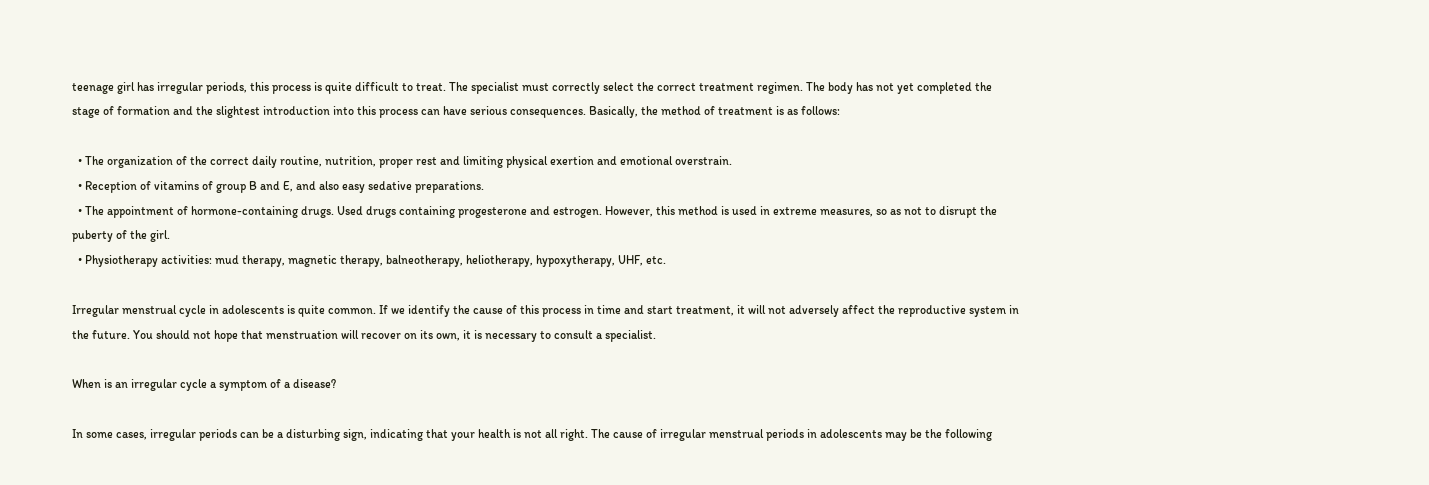teenage girl has irregular periods, this process is quite difficult to treat. The specialist must correctly select the correct treatment regimen. The body has not yet completed the stage of formation and the slightest introduction into this process can have serious consequences. Basically, the method of treatment is as follows:

  • The organization of the correct daily routine, nutrition, proper rest and limiting physical exertion and emotional overstrain.
  • Reception of vitamins of group B and E, and also easy sedative preparations.
  • The appointment of hormone-containing drugs. Used drugs containing progesterone and estrogen. However, this method is used in extreme measures, so as not to disrupt the puberty of the girl.
  • Physiotherapy activities: mud therapy, magnetic therapy, balneotherapy, heliotherapy, hypoxytherapy, UHF, etc.

Irregular menstrual cycle in adolescents is quite common. If we identify the cause of this process in time and start treatment, it will not adversely affect the reproductive system in the future. You should not hope that menstruation will recover on its own, it is necessary to consult a specialist.

When is an irregular cycle a symptom of a disease?

In some cases, irregular periods can be a disturbing sign, indicating that your health is not all right. The cause of irregular menstrual periods in adolescents may be the following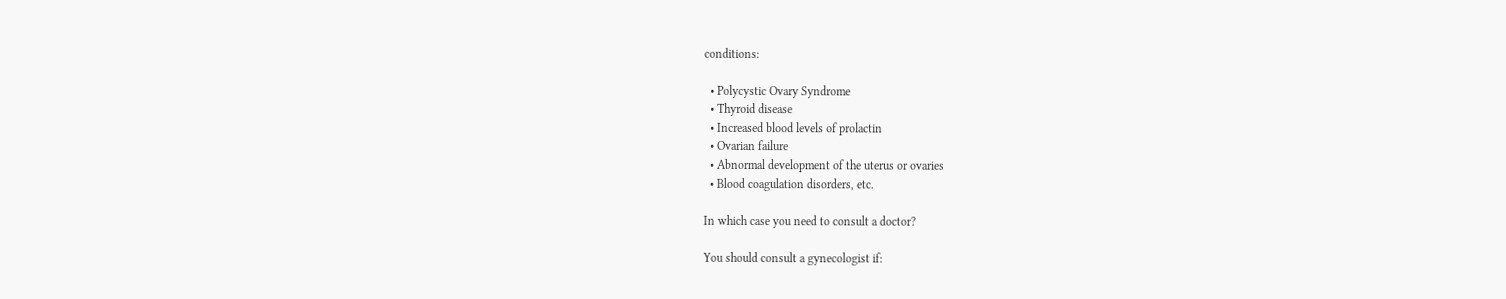conditions:

  • Polycystic Ovary Syndrome
  • Thyroid disease
  • Increased blood levels of prolactin
  • Ovarian failure
  • Abnormal development of the uterus or ovaries
  • Blood coagulation disorders, etc.

In which case you need to consult a doctor?

You should consult a gynecologist if: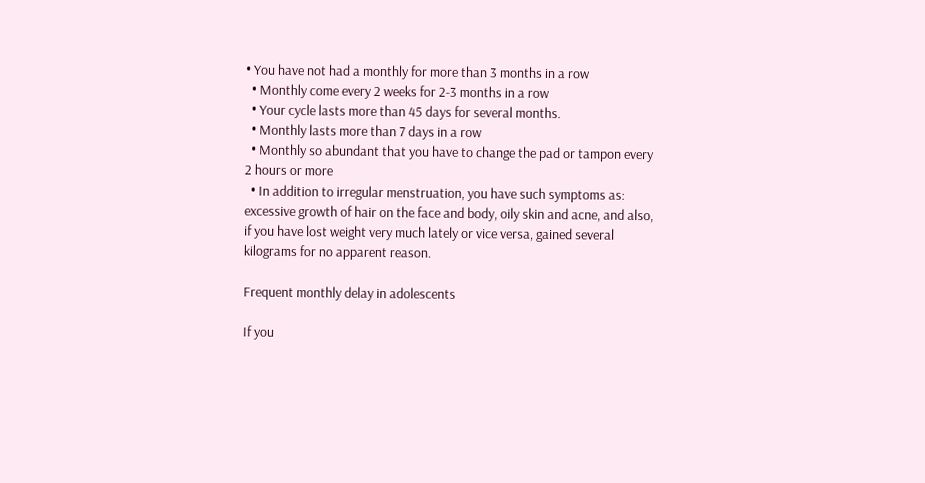• You have not had a monthly for more than 3 months in a row
  • Monthly come every 2 weeks for 2-3 months in a row
  • Your cycle lasts more than 45 days for several months.
  • Monthly lasts more than 7 days in a row
  • Monthly so abundant that you have to change the pad or tampon every 2 hours or more
  • In addition to irregular menstruation, you have such symptoms as: excessive growth of hair on the face and body, oily skin and acne, and also, if you have lost weight very much lately or vice versa, gained several kilograms for no apparent reason.

Frequent monthly delay in adolescents

If you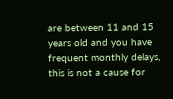are between 11 and 15 years old and you have frequent monthly delays, this is not a cause for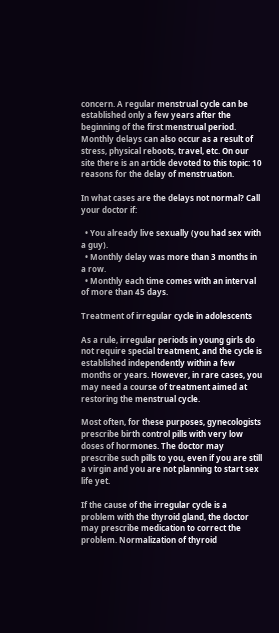concern. A regular menstrual cycle can be established only a few years after the beginning of the first menstrual period. Monthly delays can also occur as a result of stress, physical reboots, travel, etc. On our site there is an article devoted to this topic: 10 reasons for the delay of menstruation.

In what cases are the delays not normal? Call your doctor if:

  • You already live sexually (you had sex with a guy).
  • Monthly delay was more than 3 months in a row.
  • Monthly each time comes with an interval of more than 45 days.

Treatment of irregular cycle in adolescents

As a rule, irregular periods in young girls do not require special treatment, and the cycle is established independently within a few months or years. However, in rare cases, you may need a course of treatment aimed at restoring the menstrual cycle.

Most often, for these purposes, gynecologists prescribe birth control pills with very low doses of hormones. The doctor may prescribe such pills to you, even if you are still a virgin and you are not planning to start sex life yet.

If the cause of the irregular cycle is a problem with the thyroid gland, the doctor may prescribe medication to correct the problem. Normalization of thyroid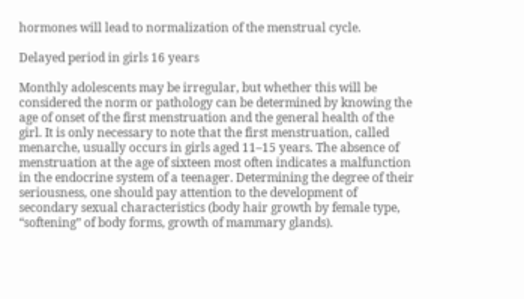hormones will lead to normalization of the menstrual cycle.

Delayed period in girls 16 years

Monthly adolescents may be irregular, but whether this will be considered the norm or pathology can be determined by knowing the age of onset of the first menstruation and the general health of the girl. It is only necessary to note that the first menstruation, called menarche, usually occurs in girls aged 11–15 years. The absence of menstruation at the age of sixteen most often indicates a malfunction in the endocrine system of a teenager. Determining the degree of their seriousness, one should pay attention to the development of secondary sexual characteristics (body hair growth by female type, “softening” of body forms, growth of mammary glands).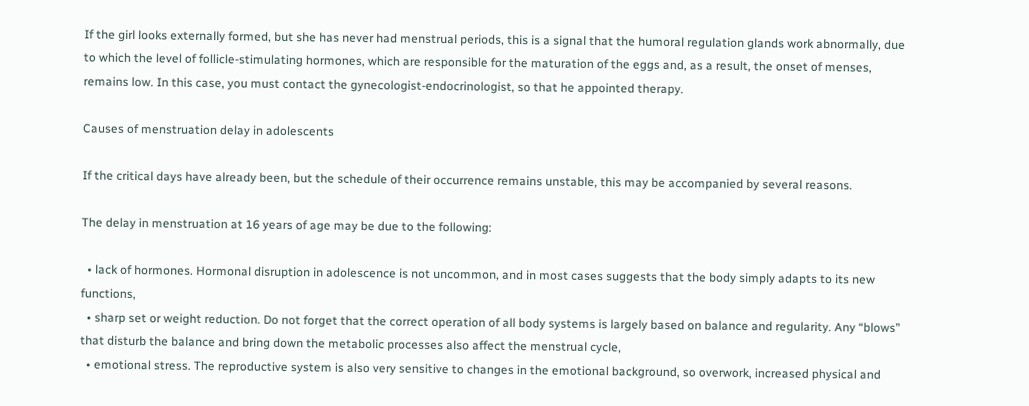If the girl looks externally formed, but she has never had menstrual periods, this is a signal that the humoral regulation glands work abnormally, due to which the level of follicle-stimulating hormones, which are responsible for the maturation of the eggs and, as a result, the onset of menses, remains low. In this case, you must contact the gynecologist-endocrinologist, so that he appointed therapy.

Causes of menstruation delay in adolescents

If the critical days have already been, but the schedule of their occurrence remains unstable, this may be accompanied by several reasons.

The delay in menstruation at 16 years of age may be due to the following:

  • lack of hormones. Hormonal disruption in adolescence is not uncommon, and in most cases suggests that the body simply adapts to its new functions,
  • sharp set or weight reduction. Do not forget that the correct operation of all body systems is largely based on balance and regularity. Any “blows” that disturb the balance and bring down the metabolic processes also affect the menstrual cycle,
  • emotional stress. The reproductive system is also very sensitive to changes in the emotional background, so overwork, increased physical and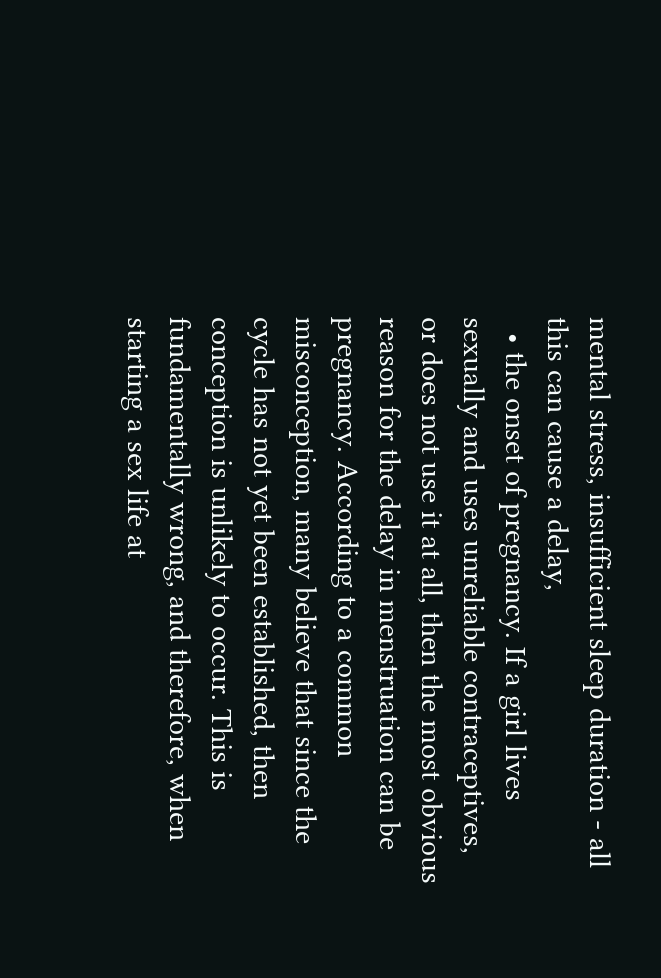mental stress, insufficient sleep duration - all this can cause a delay,
  • the onset of pregnancy. If a girl lives sexually and uses unreliable contraceptives, or does not use it at all, then the most obvious reason for the delay in menstruation can be pregnancy. According to a common misconception, many believe that since the cycle has not yet been established, then conception is unlikely to occur. This is fundamentally wrong, and therefore, when starting a sex life at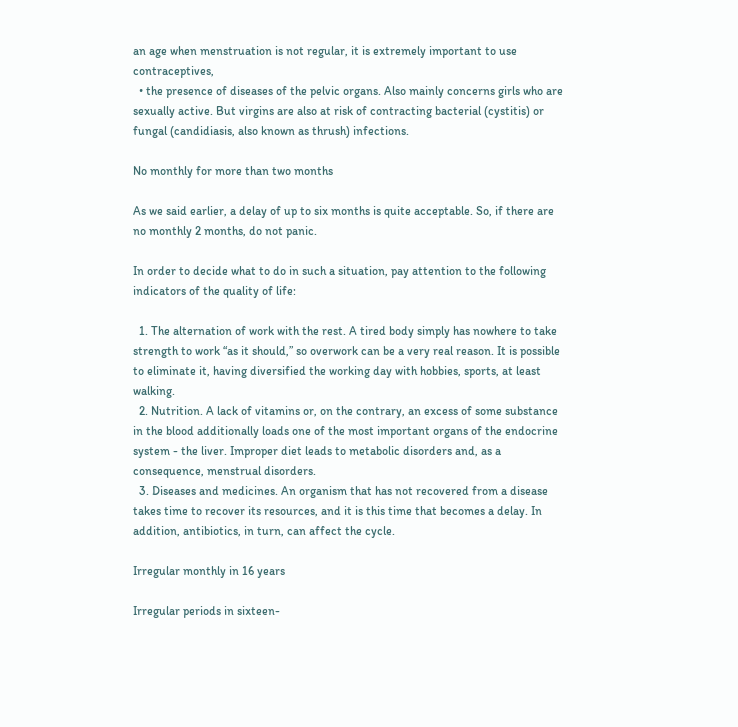an age when menstruation is not regular, it is extremely important to use contraceptives,
  • the presence of diseases of the pelvic organs. Also mainly concerns girls who are sexually active. But virgins are also at risk of contracting bacterial (cystitis) or fungal (candidiasis, also known as thrush) infections.

No monthly for more than two months

As we said earlier, a delay of up to six months is quite acceptable. So, if there are no monthly 2 months, do not panic.

In order to decide what to do in such a situation, pay attention to the following indicators of the quality of life:

  1. The alternation of work with the rest. A tired body simply has nowhere to take strength to work “as it should,” so overwork can be a very real reason. It is possible to eliminate it, having diversified the working day with hobbies, sports, at least walking.
  2. Nutrition. A lack of vitamins or, on the contrary, an excess of some substance in the blood additionally loads one of the most important organs of the endocrine system - the liver. Improper diet leads to metabolic disorders and, as a consequence, menstrual disorders.
  3. Diseases and medicines. An organism that has not recovered from a disease takes time to recover its resources, and it is this time that becomes a delay. In addition, antibiotics, in turn, can affect the cycle.

Irregular monthly in 16 years

Irregular periods in sixteen-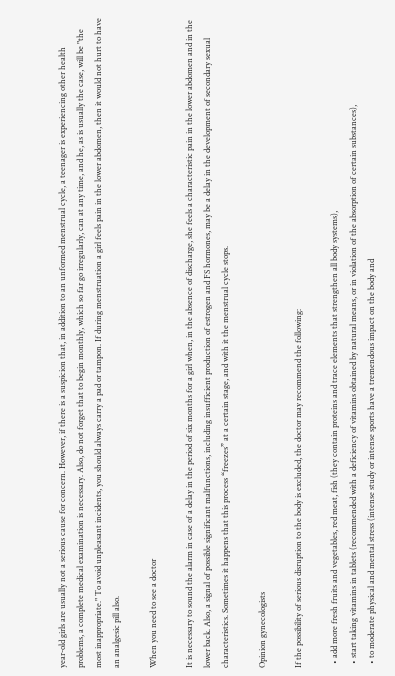year-old girls are usually not a serious cause for concern. However, if there is a suspicion that, in addition to an unformed menstrual cycle, a teenager is experiencing other health problems, a complete medical examination is necessary. Also, do not forget that to begin monthly, which so far go irregularly, can at any time, and he, as is usually the case, will be "the most inappropriate." To avoid unpleasant incidents, you should always carry a pad or tampon. If during menstruation a girl feels pain in the lower abdomen, then it would not hurt to have an analgesic pill also.

When you need to see a doctor

It is necessary to sound the alarm in case of a delay in the period of six months for a girl when, in the absence of discharge, she feels a characteristic pain in the lower abdomen and in the lower back. Also, a signal of possible significant malfunctions, including insufficient production of estrogen and FS hormones, may be a delay in the development of secondary sexual characteristics. Sometimes it happens that this process “freezes” at a certain stage, and with it the menstrual cycle stops.

Opinion gynecologists

If the possibility of serious disruption to the body is excluded, the doctor may recommend the following:

  • add more fresh fruits and vegetables, red meat, fish (they contain proteins and trace elements that strengthen all body systems),
  • start taking vitamins in tablets (recommended with a deficiency of vitamins obtained by natural means, or in violation of the absorption of certain substances),
  • to moderate physical and mental stress (intense study or intense sports have a tremendous impact on the body and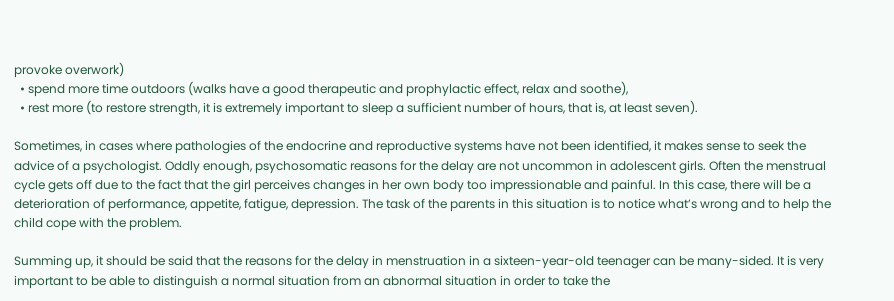provoke overwork)
  • spend more time outdoors (walks have a good therapeutic and prophylactic effect, relax and soothe),
  • rest more (to restore strength, it is extremely important to sleep a sufficient number of hours, that is, at least seven).

Sometimes, in cases where pathologies of the endocrine and reproductive systems have not been identified, it makes sense to seek the advice of a psychologist. Oddly enough, psychosomatic reasons for the delay are not uncommon in adolescent girls. Often the menstrual cycle gets off due to the fact that the girl perceives changes in her own body too impressionable and painful. In this case, there will be a deterioration of performance, appetite, fatigue, depression. The task of the parents in this situation is to notice what’s wrong and to help the child cope with the problem.

Summing up, it should be said that the reasons for the delay in menstruation in a sixteen-year-old teenager can be many-sided. It is very important to be able to distinguish a normal situation from an abnormal situation in order to take the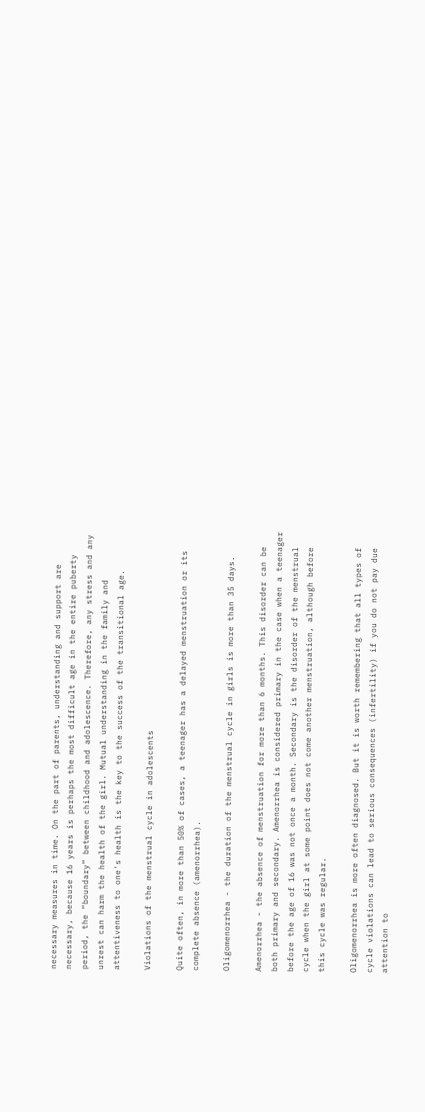necessary measures in time. On the part of parents, understanding and support are necessary, because 16 years is perhaps the most difficult age in the entire puberty period, the “boundary” between childhood and adolescence. Therefore, any stress and any unrest can harm the health of the girl. Mutual understanding in the family and attentiveness to one's health is the key to the success of the transitional age.

Violations of the menstrual cycle in adolescents

Quite often, in more than 50% of cases, a teenager has a delayed menstruation or its complete absence (amenorrhea).

Oligomenorrhea - the duration of the menstrual cycle in girls is more than 35 days.

Amenorrhea - the absence of menstruation for more than 6 months. This disorder can be both primary and secondary. Amenorrhea is considered primary in the case when a teenager before the age of 16 was not once a month. Secondary is the disorder of the menstrual cycle when the girl at some point does not come another menstruation, although before this cycle was regular.

Oligomenorrhea is more often diagnosed. But it is worth remembering that all types of cycle violations can lead to serious consequences (infertility) if you do not pay due attention to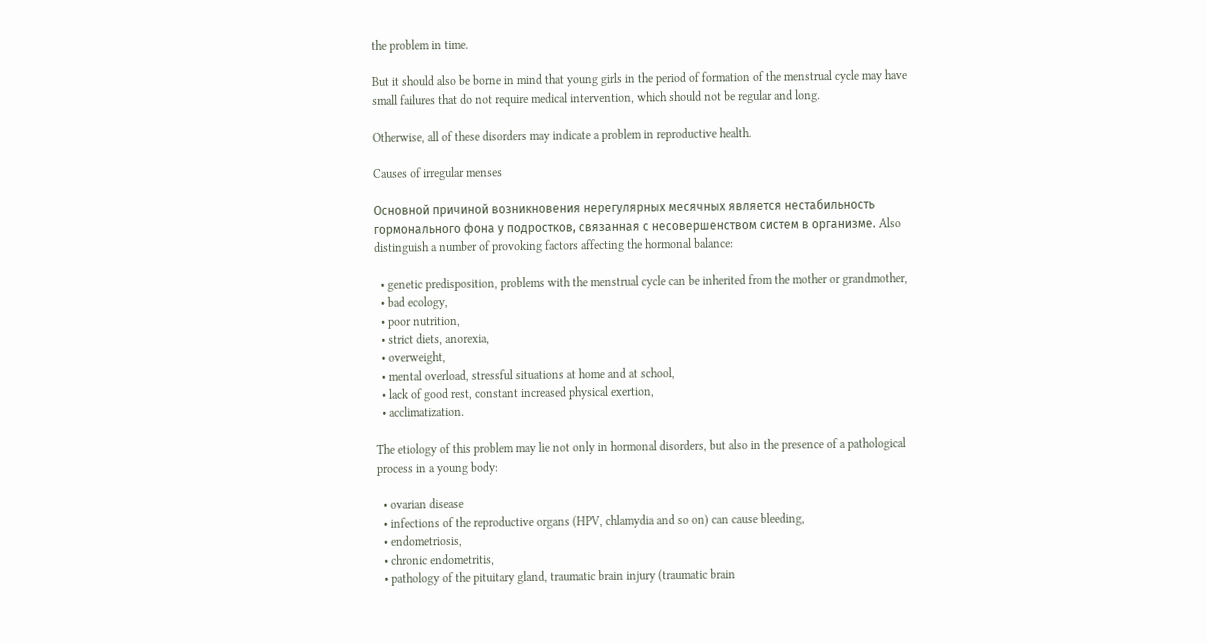the problem in time.

But it should also be borne in mind that young girls in the period of formation of the menstrual cycle may have small failures that do not require medical intervention, which should not be regular and long.

Otherwise, all of these disorders may indicate a problem in reproductive health.

Causes of irregular menses

Основной причиной возникновения нерегулярных месячных является нестабильность гормонального фона у подростков, связанная с несовершенством систем в организме. Also distinguish a number of provoking factors affecting the hormonal balance:

  • genetic predisposition, problems with the menstrual cycle can be inherited from the mother or grandmother,
  • bad ecology,
  • poor nutrition,
  • strict diets, anorexia,
  • overweight,
  • mental overload, stressful situations at home and at school,
  • lack of good rest, constant increased physical exertion,
  • acclimatization.

The etiology of this problem may lie not only in hormonal disorders, but also in the presence of a pathological process in a young body:

  • ovarian disease
  • infections of the reproductive organs (HPV, chlamydia and so on) can cause bleeding,
  • endometriosis,
  • chronic endometritis,
  • pathology of the pituitary gland, traumatic brain injury (traumatic brain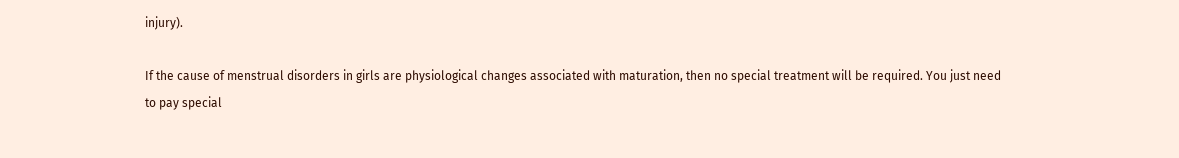injury).

If the cause of menstrual disorders in girls are physiological changes associated with maturation, then no special treatment will be required. You just need to pay special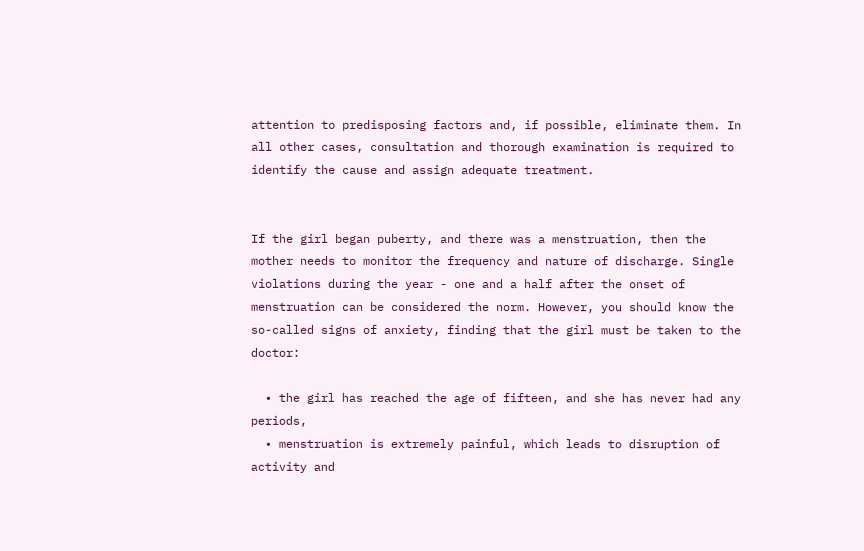attention to predisposing factors and, if possible, eliminate them. In all other cases, consultation and thorough examination is required to identify the cause and assign adequate treatment.


If the girl began puberty, and there was a menstruation, then the mother needs to monitor the frequency and nature of discharge. Single violations during the year - one and a half after the onset of menstruation can be considered the norm. However, you should know the so-called signs of anxiety, finding that the girl must be taken to the doctor:

  • the girl has reached the age of fifteen, and she has never had any periods,
  • menstruation is extremely painful, which leads to disruption of activity and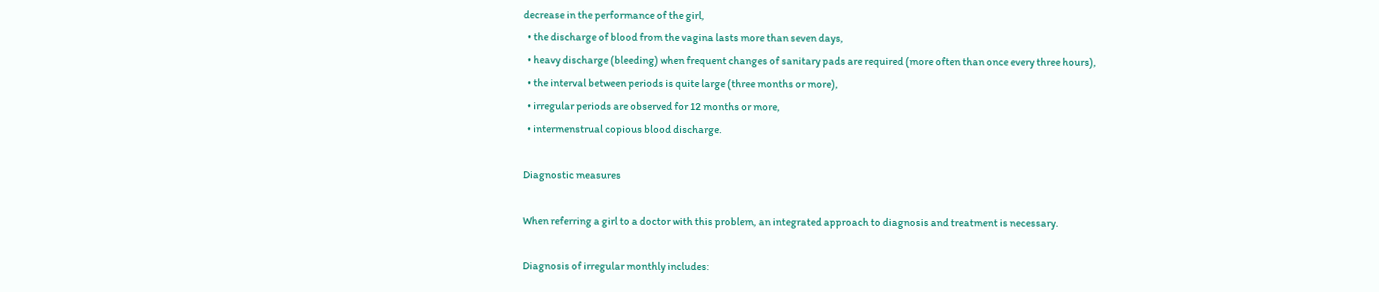decrease in the performance of the girl,
  • the discharge of blood from the vagina lasts more than seven days,
  • heavy discharge (bleeding) when frequent changes of sanitary pads are required (more often than once every three hours),
  • the interval between periods is quite large (three months or more),
  • irregular periods are observed for 12 months or more,
  • intermenstrual copious blood discharge.

Diagnostic measures

When referring a girl to a doctor with this problem, an integrated approach to diagnosis and treatment is necessary.

Diagnosis of irregular monthly includes: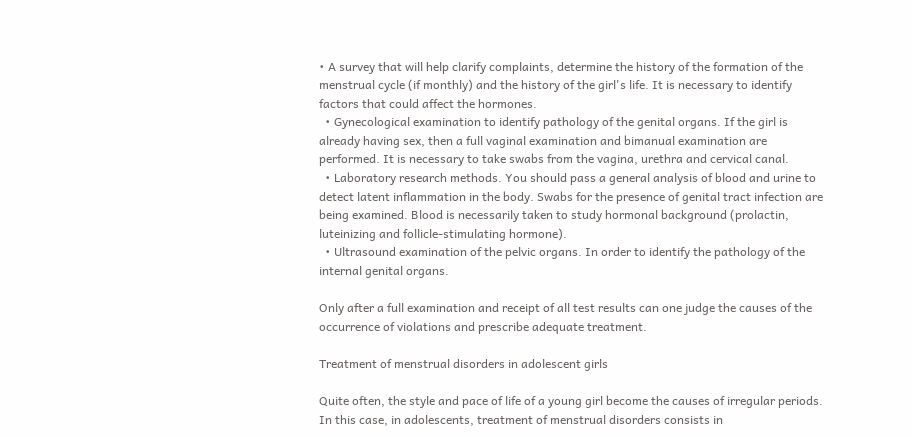• A survey that will help clarify complaints, determine the history of the formation of the menstrual cycle (if monthly) and the history of the girl's life. It is necessary to identify factors that could affect the hormones.
  • Gynecological examination to identify pathology of the genital organs. If the girl is already having sex, then a full vaginal examination and bimanual examination are performed. It is necessary to take swabs from the vagina, urethra and cervical canal.
  • Laboratory research methods. You should pass a general analysis of blood and urine to detect latent inflammation in the body. Swabs for the presence of genital tract infection are being examined. Blood is necessarily taken to study hormonal background (prolactin, luteinizing and follicle-stimulating hormone).
  • Ultrasound examination of the pelvic organs. In order to identify the pathology of the internal genital organs.

Only after a full examination and receipt of all test results can one judge the causes of the occurrence of violations and prescribe adequate treatment.

Treatment of menstrual disorders in adolescent girls

Quite often, the style and pace of life of a young girl become the causes of irregular periods. In this case, in adolescents, treatment of menstrual disorders consists in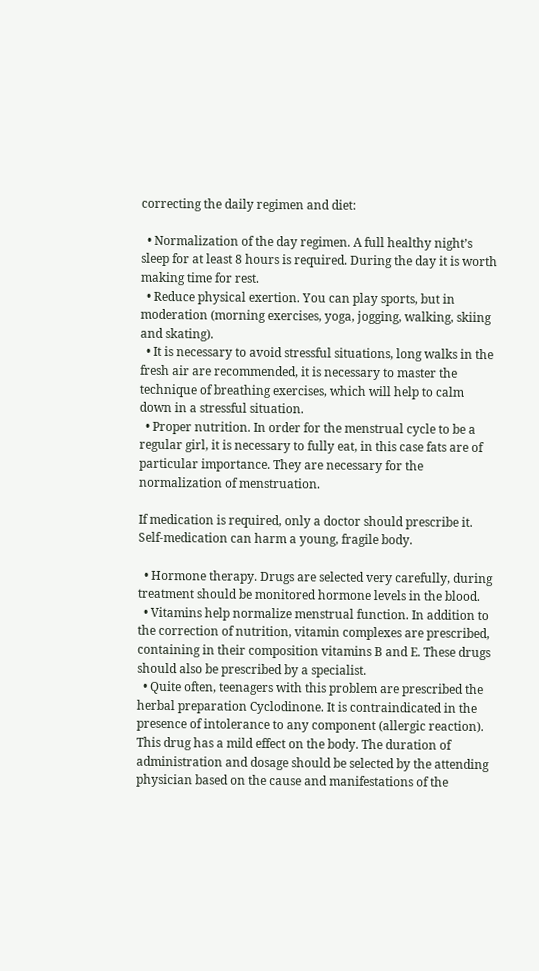correcting the daily regimen and diet:

  • Normalization of the day regimen. A full healthy night’s sleep for at least 8 hours is required. During the day it is worth making time for rest.
  • Reduce physical exertion. You can play sports, but in moderation (morning exercises, yoga, jogging, walking, skiing and skating).
  • It is necessary to avoid stressful situations, long walks in the fresh air are recommended, it is necessary to master the technique of breathing exercises, which will help to calm down in a stressful situation.
  • Proper nutrition. In order for the menstrual cycle to be a regular girl, it is necessary to fully eat, in this case fats are of particular importance. They are necessary for the normalization of menstruation.

If medication is required, only a doctor should prescribe it. Self-medication can harm a young, fragile body.

  • Hormone therapy. Drugs are selected very carefully, during treatment should be monitored hormone levels in the blood.
  • Vitamins help normalize menstrual function. In addition to the correction of nutrition, vitamin complexes are prescribed, containing in their composition vitamins B and E. These drugs should also be prescribed by a specialist.
  • Quite often, teenagers with this problem are prescribed the herbal preparation Cyclodinone. It is contraindicated in the presence of intolerance to any component (allergic reaction). This drug has a mild effect on the body. The duration of administration and dosage should be selected by the attending physician based on the cause and manifestations of the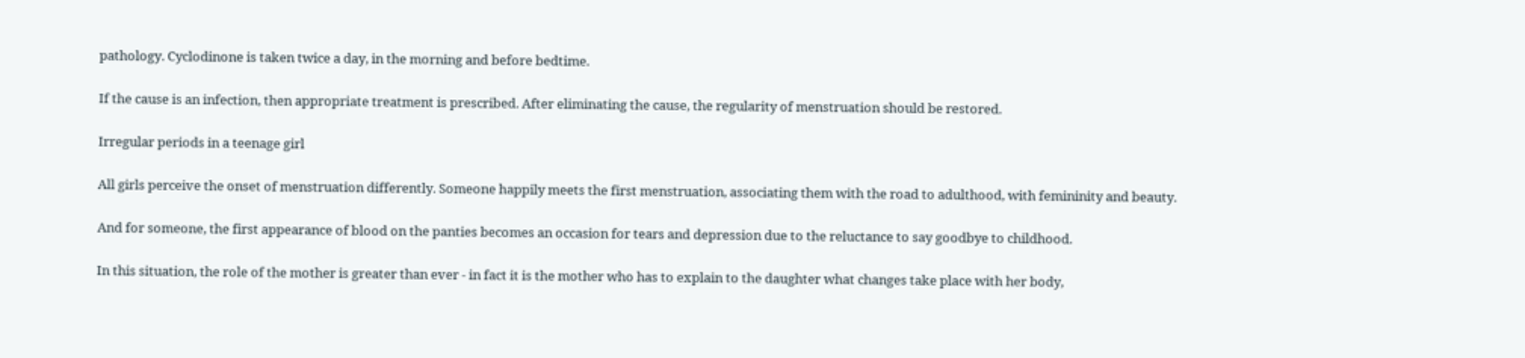pathology. Cyclodinone is taken twice a day, in the morning and before bedtime.

If the cause is an infection, then appropriate treatment is prescribed. After eliminating the cause, the regularity of menstruation should be restored.

Irregular periods in a teenage girl

All girls perceive the onset of menstruation differently. Someone happily meets the first menstruation, associating them with the road to adulthood, with femininity and beauty.

And for someone, the first appearance of blood on the panties becomes an occasion for tears and depression due to the reluctance to say goodbye to childhood.

In this situation, the role of the mother is greater than ever - in fact it is the mother who has to explain to the daughter what changes take place with her body,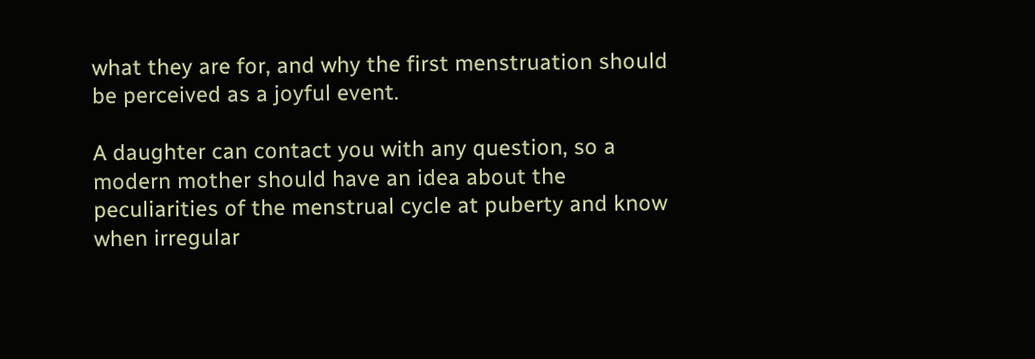what they are for, and why the first menstruation should be perceived as a joyful event.

A daughter can contact you with any question, so a modern mother should have an idea about the peculiarities of the menstrual cycle at puberty and know when irregular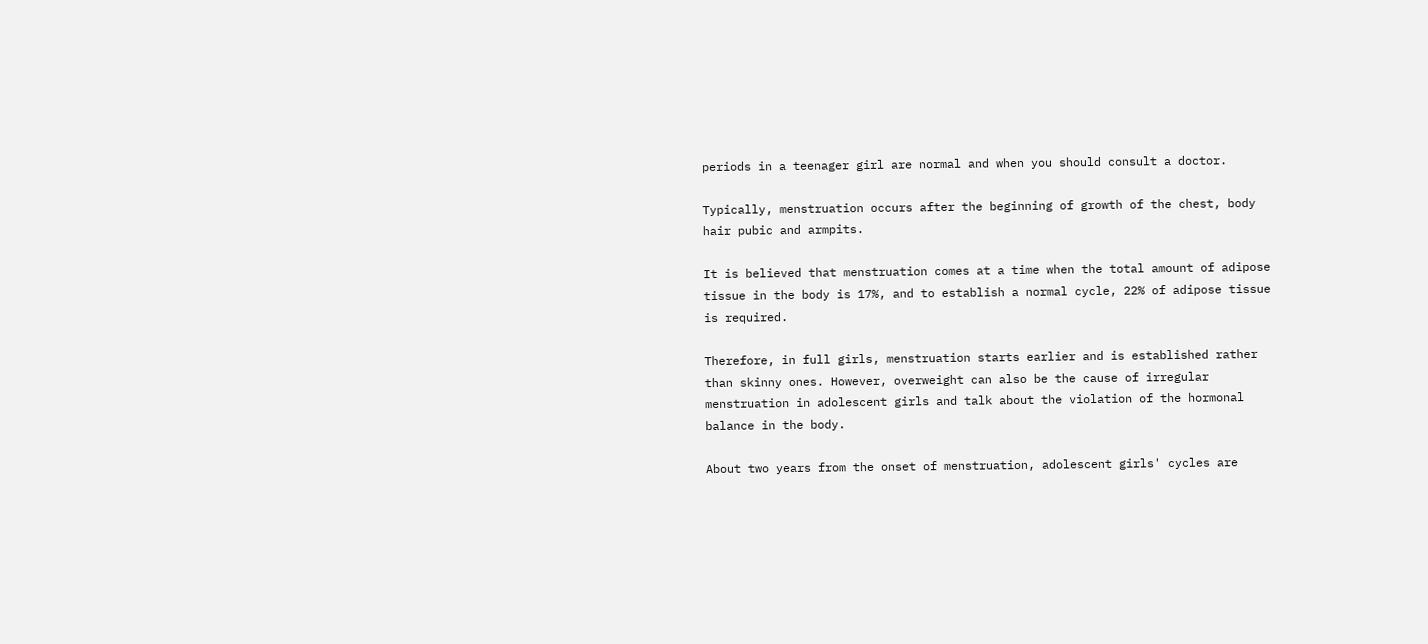periods in a teenager girl are normal and when you should consult a doctor.

Typically, menstruation occurs after the beginning of growth of the chest, body hair pubic and armpits.

It is believed that menstruation comes at a time when the total amount of adipose tissue in the body is 17%, and to establish a normal cycle, 22% of adipose tissue is required.

Therefore, in full girls, menstruation starts earlier and is established rather than skinny ones. However, overweight can also be the cause of irregular menstruation in adolescent girls and talk about the violation of the hormonal balance in the body.

About two years from the onset of menstruation, adolescent girls' cycles are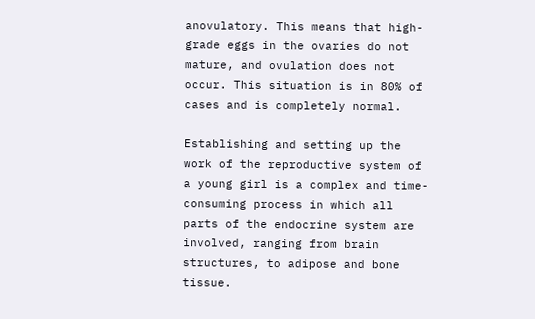anovulatory. This means that high-grade eggs in the ovaries do not mature, and ovulation does not occur. This situation is in 80% of cases and is completely normal.

Establishing and setting up the work of the reproductive system of a young girl is a complex and time-consuming process in which all parts of the endocrine system are involved, ranging from brain structures, to adipose and bone tissue.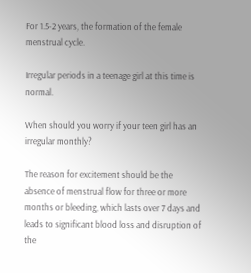For 1.5-2 years, the formation of the female menstrual cycle.

Irregular periods in a teenage girl at this time is normal.

When should you worry if your teen girl has an irregular monthly?

The reason for excitement should be the absence of menstrual flow for three or more months or bleeding, which lasts over 7 days and leads to significant blood loss and disruption of the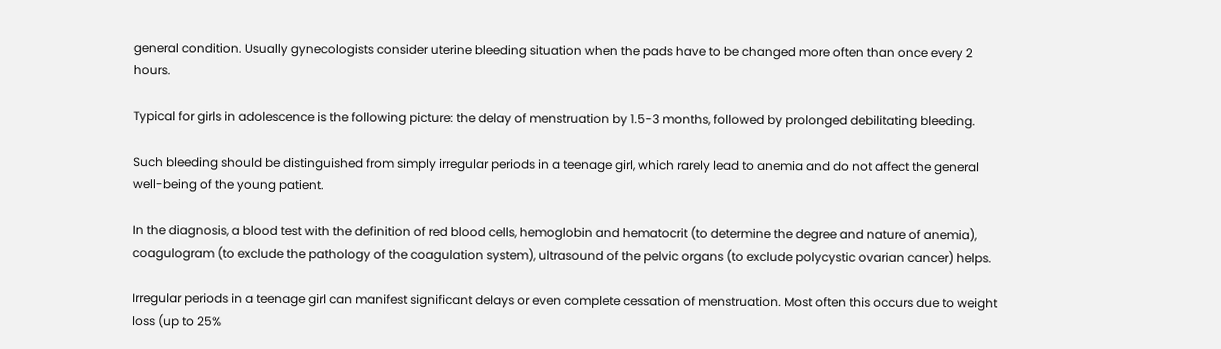general condition. Usually gynecologists consider uterine bleeding situation when the pads have to be changed more often than once every 2 hours.

Typical for girls in adolescence is the following picture: the delay of menstruation by 1.5-3 months, followed by prolonged debilitating bleeding.

Such bleeding should be distinguished from simply irregular periods in a teenage girl, which rarely lead to anemia and do not affect the general well-being of the young patient.

In the diagnosis, a blood test with the definition of red blood cells, hemoglobin and hematocrit (to determine the degree and nature of anemia), coagulogram (to exclude the pathology of the coagulation system), ultrasound of the pelvic organs (to exclude polycystic ovarian cancer) helps.

Irregular periods in a teenage girl can manifest significant delays or even complete cessation of menstruation. Most often this occurs due to weight loss (up to 25%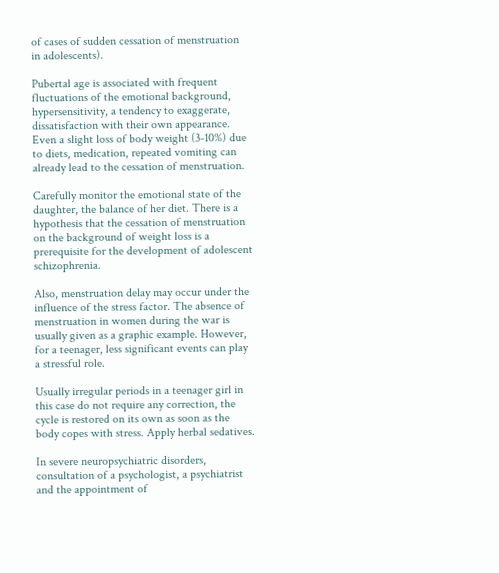of cases of sudden cessation of menstruation in adolescents).

Pubertal age is associated with frequent fluctuations of the emotional background, hypersensitivity, a tendency to exaggerate, dissatisfaction with their own appearance. Even a slight loss of body weight (3-10%) due to diets, medication, repeated vomiting can already lead to the cessation of menstruation.

Carefully monitor the emotional state of the daughter, the balance of her diet. There is a hypothesis that the cessation of menstruation on the background of weight loss is a prerequisite for the development of adolescent schizophrenia.

Also, menstruation delay may occur under the influence of the stress factor. The absence of menstruation in women during the war is usually given as a graphic example. However, for a teenager, less significant events can play a stressful role.

Usually irregular periods in a teenager girl in this case do not require any correction, the cycle is restored on its own as soon as the body copes with stress. Apply herbal sedatives.

In severe neuropsychiatric disorders, consultation of a psychologist, a psychiatrist and the appointment of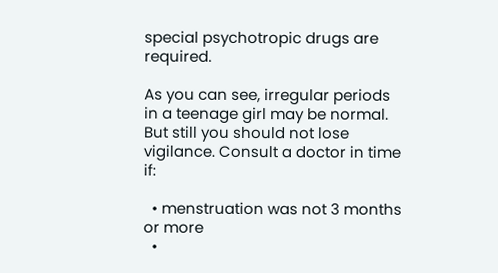special psychotropic drugs are required.

As you can see, irregular periods in a teenage girl may be normal. But still you should not lose vigilance. Consult a doctor in time if:

  • menstruation was not 3 months or more
  •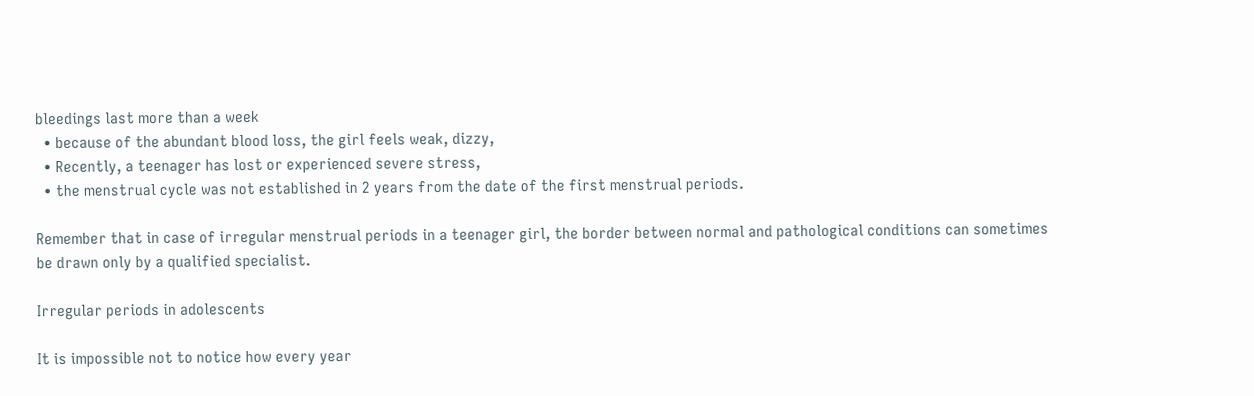bleedings last more than a week
  • because of the abundant blood loss, the girl feels weak, dizzy,
  • Recently, a teenager has lost or experienced severe stress,
  • the menstrual cycle was not established in 2 years from the date of the first menstrual periods.

Remember that in case of irregular menstrual periods in a teenager girl, the border between normal and pathological conditions can sometimes be drawn only by a qualified specialist.

Irregular periods in adolescents

It is impossible not to notice how every year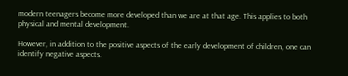modern teenagers become more developed than we are at that age. This applies to both physical and mental development.

However, in addition to the positive aspects of the early development of children, one can identify negative aspects.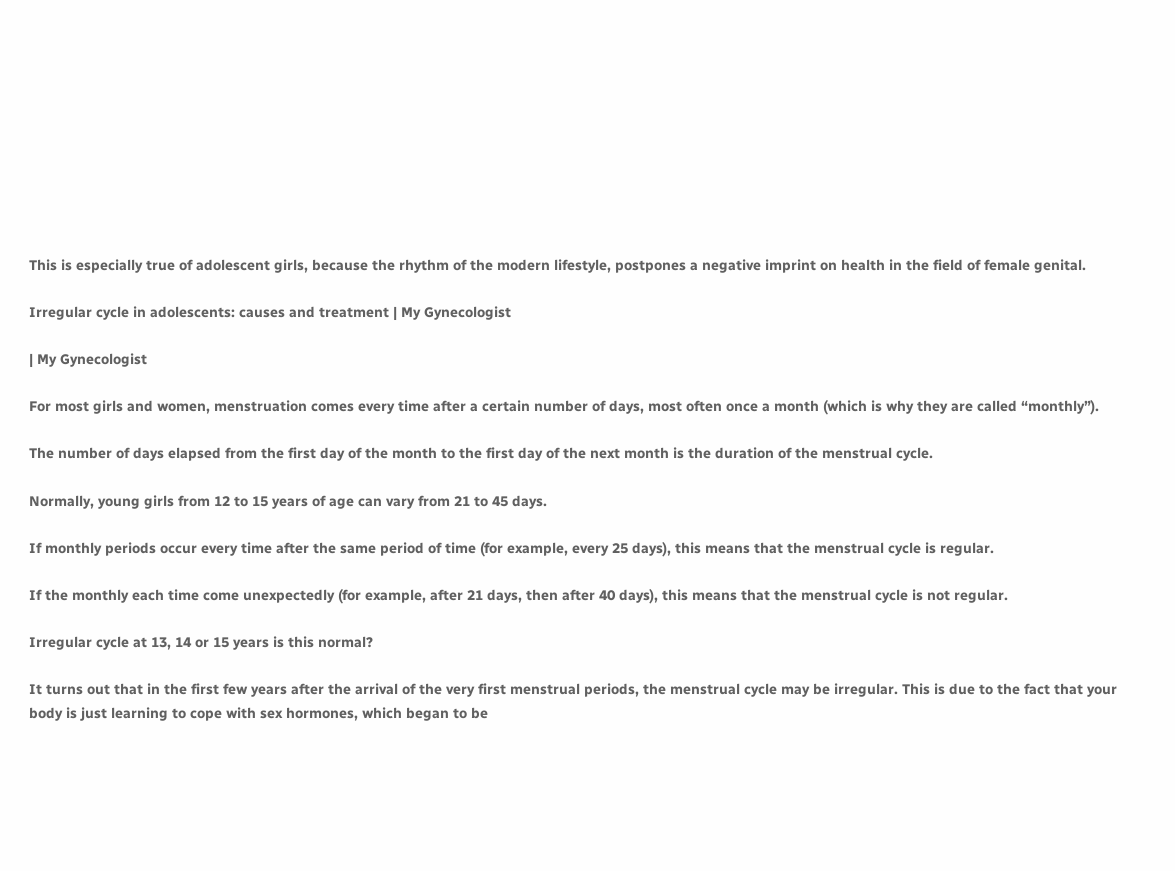This is especially true of adolescent girls, because the rhythm of the modern lifestyle, postpones a negative imprint on health in the field of female genital.

Irregular cycle in adolescents: causes and treatment | My Gynecologist

| My Gynecologist

For most girls and women, menstruation comes every time after a certain number of days, most often once a month (which is why they are called “monthly”).

The number of days elapsed from the first day of the month to the first day of the next month is the duration of the menstrual cycle.

Normally, young girls from 12 to 15 years of age can vary from 21 to 45 days.

If monthly periods occur every time after the same period of time (for example, every 25 days), this means that the menstrual cycle is regular.

If the monthly each time come unexpectedly (for example, after 21 days, then after 40 days), this means that the menstrual cycle is not regular.

Irregular cycle at 13, 14 or 15 years is this normal?

It turns out that in the first few years after the arrival of the very first menstrual periods, the menstrual cycle may be irregular. This is due to the fact that your body is just learning to cope with sex hormones, which began to be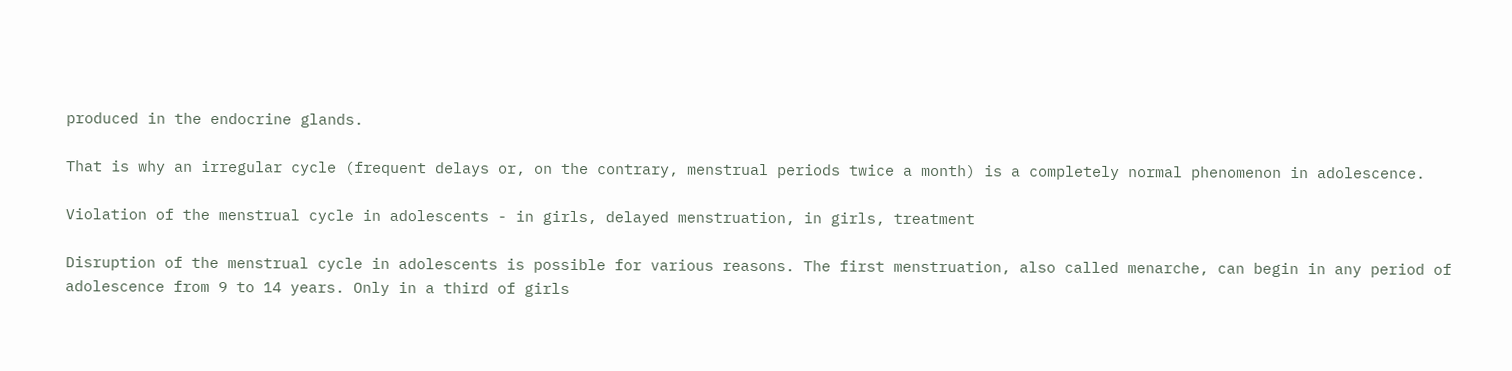produced in the endocrine glands.

That is why an irregular cycle (frequent delays or, on the contrary, menstrual periods twice a month) is a completely normal phenomenon in adolescence.

Violation of the menstrual cycle in adolescents - in girls, delayed menstruation, in girls, treatment

Disruption of the menstrual cycle in adolescents is possible for various reasons. The first menstruation, also called menarche, can begin in any period of adolescence from 9 to 14 years. Only in a third of girls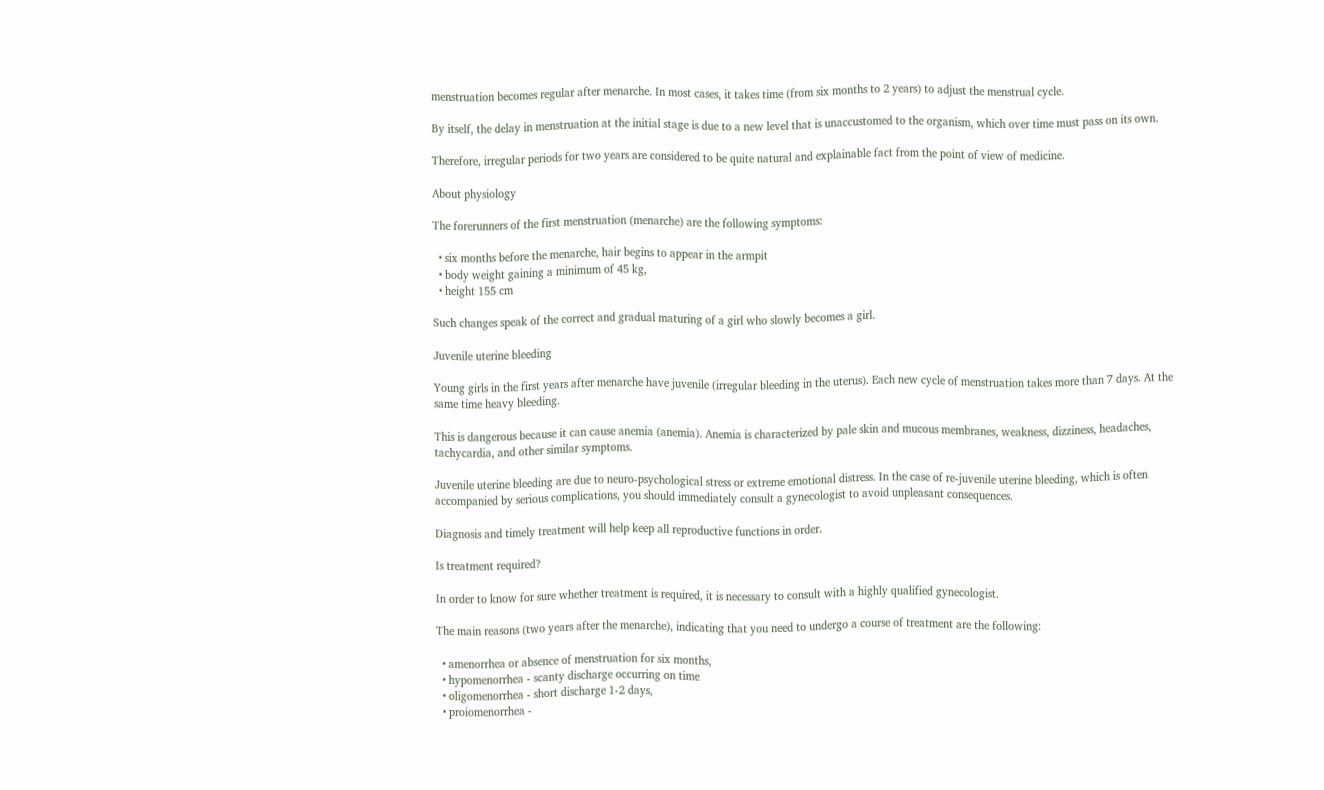menstruation becomes regular after menarche. In most cases, it takes time (from six months to 2 years) to adjust the menstrual cycle.

By itself, the delay in menstruation at the initial stage is due to a new level that is unaccustomed to the organism, which over time must pass on its own.

Therefore, irregular periods for two years are considered to be quite natural and explainable fact from the point of view of medicine.

About physiology

The forerunners of the first menstruation (menarche) are the following symptoms:

  • six months before the menarche, hair begins to appear in the armpit
  • body weight gaining a minimum of 45 kg,
  • height 155 cm

Such changes speak of the correct and gradual maturing of a girl who slowly becomes a girl.

Juvenile uterine bleeding

Young girls in the first years after menarche have juvenile (irregular bleeding in the uterus). Each new cycle of menstruation takes more than 7 days. At the same time heavy bleeding.

This is dangerous because it can cause anemia (anemia). Anemia is characterized by pale skin and mucous membranes, weakness, dizziness, headaches, tachycardia, and other similar symptoms.

Juvenile uterine bleeding are due to neuro-psychological stress or extreme emotional distress. In the case of re-juvenile uterine bleeding, which is often accompanied by serious complications, you should immediately consult a gynecologist to avoid unpleasant consequences.

Diagnosis and timely treatment will help keep all reproductive functions in order.

Is treatment required?

In order to know for sure whether treatment is required, it is necessary to consult with a highly qualified gynecologist.

The main reasons (two years after the menarche), indicating that you need to undergo a course of treatment are the following:

  • amenorrhea or absence of menstruation for six months,
  • hypomenorrhea - scanty discharge occurring on time
  • oligomenorrhea - short discharge 1-2 days,
  • proiomenorrhea -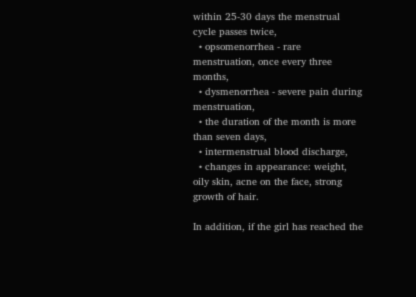within 25-30 days the menstrual cycle passes twice,
  • opsomenorrhea - rare menstruation, once every three months,
  • dysmenorrhea - severe pain during menstruation,
  • the duration of the month is more than seven days,
  • intermenstrual blood discharge,
  • changes in appearance: weight, oily skin, acne on the face, strong growth of hair.

In addition, if the girl has reached the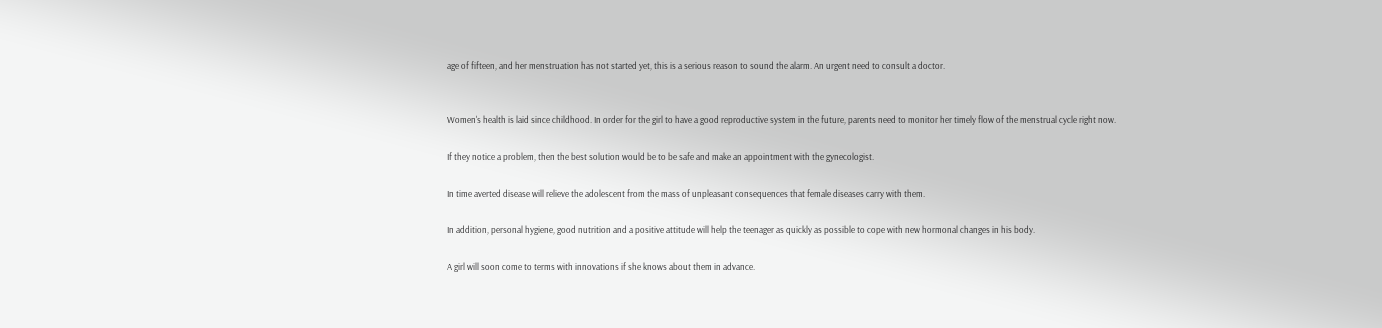age of fifteen, and her menstruation has not started yet, this is a serious reason to sound the alarm. An urgent need to consult a doctor.


Women's health is laid since childhood. In order for the girl to have a good reproductive system in the future, parents need to monitor her timely flow of the menstrual cycle right now.

If they notice a problem, then the best solution would be to be safe and make an appointment with the gynecologist.

In time averted disease will relieve the adolescent from the mass of unpleasant consequences that female diseases carry with them.

In addition, personal hygiene, good nutrition and a positive attitude will help the teenager as quickly as possible to cope with new hormonal changes in his body.

A girl will soon come to terms with innovations if she knows about them in advance.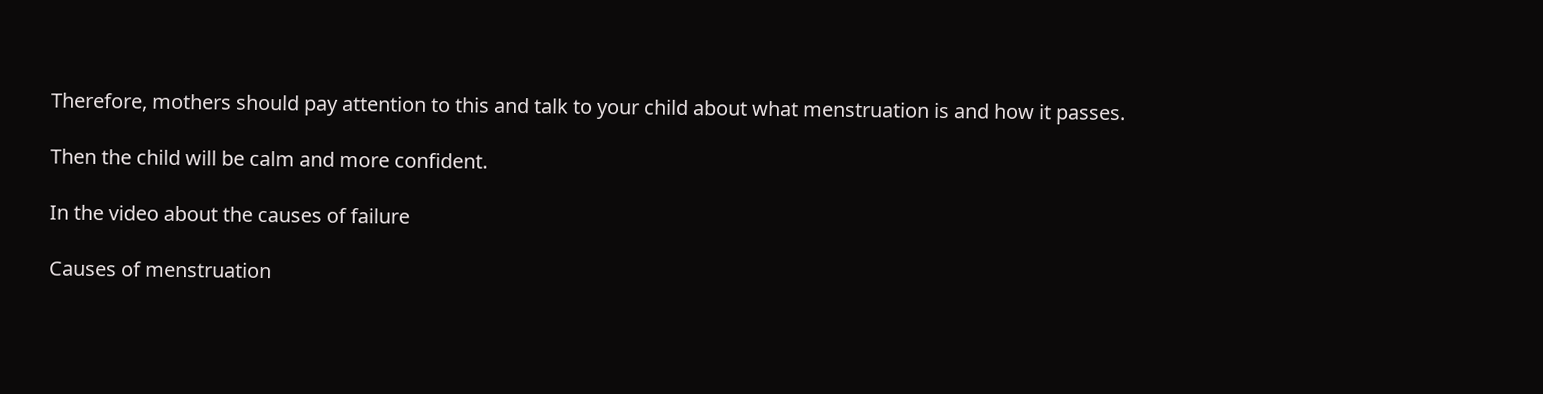Therefore, mothers should pay attention to this and talk to your child about what menstruation is and how it passes.

Then the child will be calm and more confident.

In the video about the causes of failure

Causes of menstruation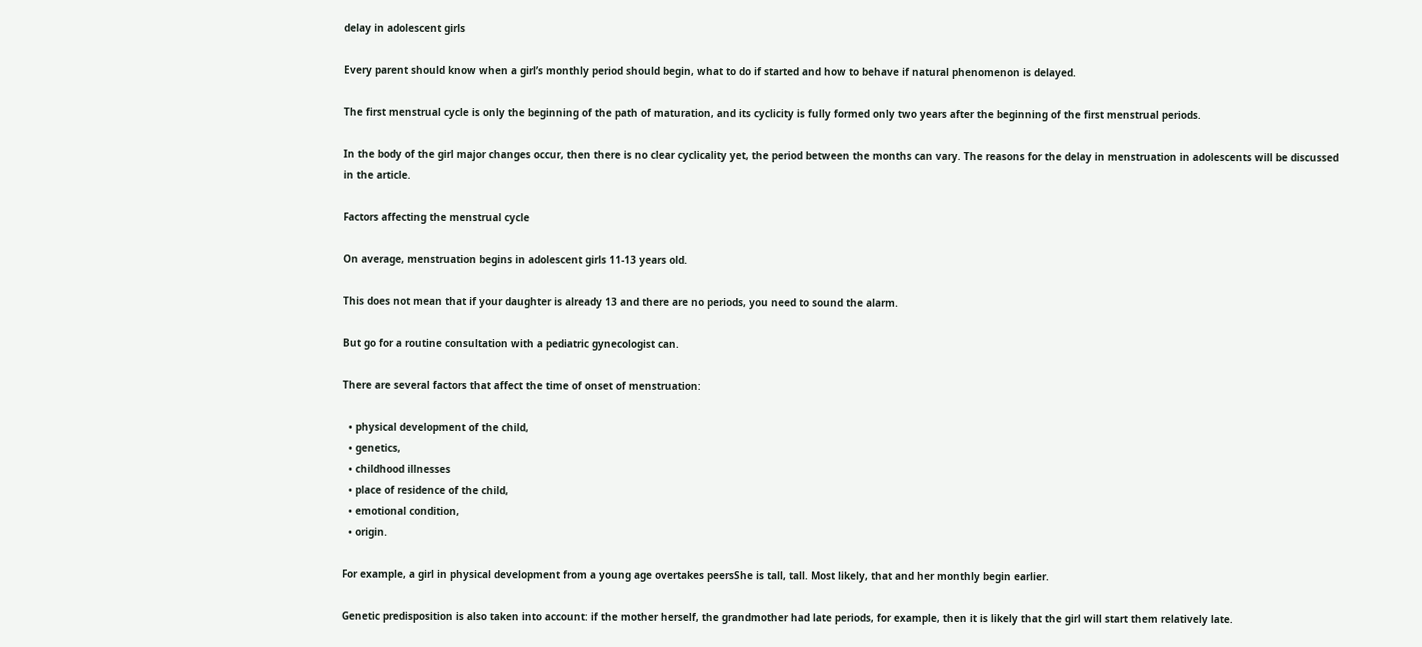delay in adolescent girls

Every parent should know when a girl’s monthly period should begin, what to do if started and how to behave if natural phenomenon is delayed.

The first menstrual cycle is only the beginning of the path of maturation, and its cyclicity is fully formed only two years after the beginning of the first menstrual periods.

In the body of the girl major changes occur, then there is no clear cyclicality yet, the period between the months can vary. The reasons for the delay in menstruation in adolescents will be discussed in the article.

Factors affecting the menstrual cycle

On average, menstruation begins in adolescent girls 11-13 years old.

This does not mean that if your daughter is already 13 and there are no periods, you need to sound the alarm.

But go for a routine consultation with a pediatric gynecologist can.

There are several factors that affect the time of onset of menstruation:

  • physical development of the child,
  • genetics,
  • childhood illnesses
  • place of residence of the child,
  • emotional condition,
  • origin.

For example, a girl in physical development from a young age overtakes peersShe is tall, tall. Most likely, that and her monthly begin earlier.

Genetic predisposition is also taken into account: if the mother herself, the grandmother had late periods, for example, then it is likely that the girl will start them relatively late.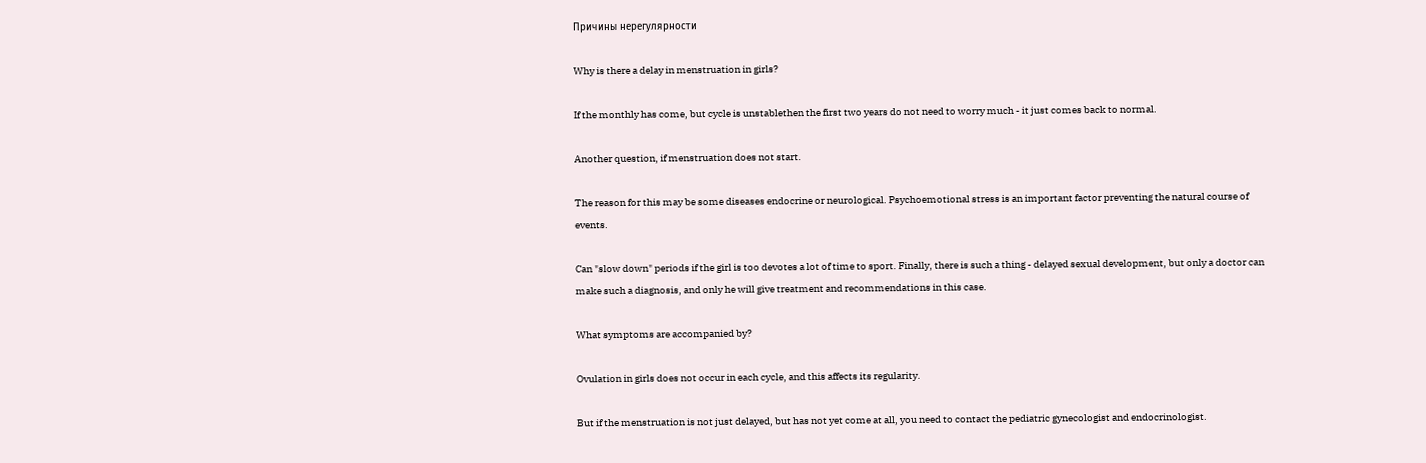Причины нерегулярности

Why is there a delay in menstruation in girls?

If the monthly has come, but cycle is unstablethen the first two years do not need to worry much - it just comes back to normal.

Another question, if menstruation does not start.

The reason for this may be some diseases endocrine or neurological. Psychoemotional stress is an important factor preventing the natural course of events.

Can "slow down" periods if the girl is too devotes a lot of time to sport. Finally, there is such a thing - delayed sexual development, but only a doctor can make such a diagnosis, and only he will give treatment and recommendations in this case.

What symptoms are accompanied by?

Ovulation in girls does not occur in each cycle, and this affects its regularity.

But if the menstruation is not just delayed, but has not yet come at all, you need to contact the pediatric gynecologist and endocrinologist.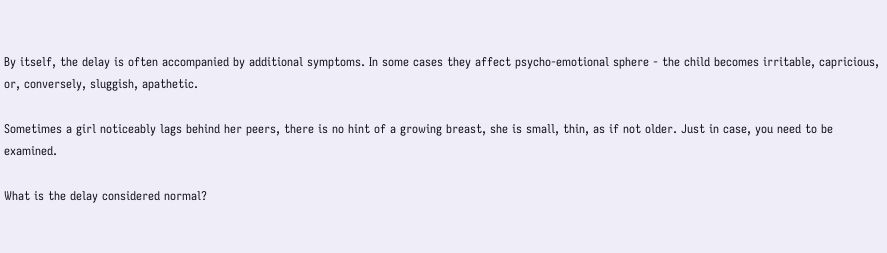By itself, the delay is often accompanied by additional symptoms. In some cases they affect psycho-emotional sphere - the child becomes irritable, capricious, or, conversely, sluggish, apathetic.

Sometimes a girl noticeably lags behind her peers, there is no hint of a growing breast, she is small, thin, as if not older. Just in case, you need to be examined.

What is the delay considered normal?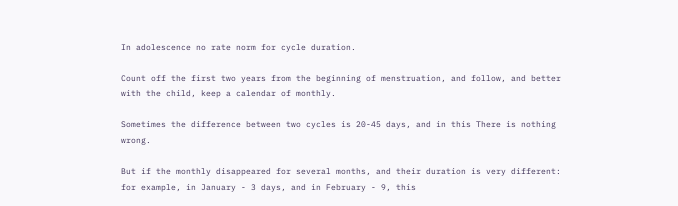In adolescence no rate norm for cycle duration.

Count off the first two years from the beginning of menstruation, and follow, and better with the child, keep a calendar of monthly.

Sometimes the difference between two cycles is 20-45 days, and in this There is nothing wrong.

But if the monthly disappeared for several months, and their duration is very different: for example, in January - 3 days, and in February - 9, this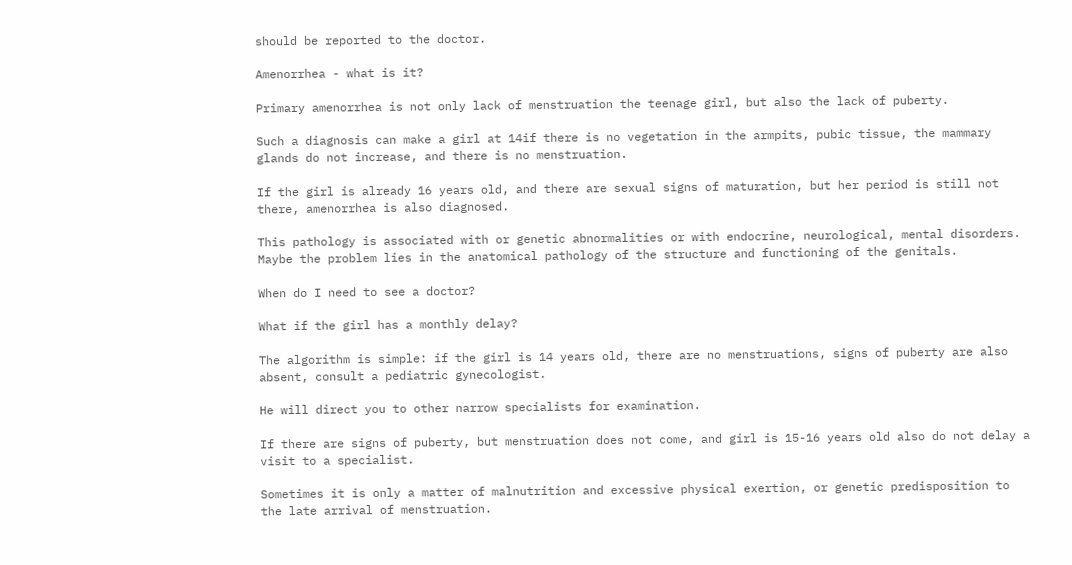should be reported to the doctor.

Amenorrhea - what is it?

Primary amenorrhea is not only lack of menstruation the teenage girl, but also the lack of puberty.

Such a diagnosis can make a girl at 14if there is no vegetation in the armpits, pubic tissue, the mammary glands do not increase, and there is no menstruation.

If the girl is already 16 years old, and there are sexual signs of maturation, but her period is still not there, amenorrhea is also diagnosed.

This pathology is associated with or genetic abnormalities or with endocrine, neurological, mental disorders. Maybe the problem lies in the anatomical pathology of the structure and functioning of the genitals.

When do I need to see a doctor?

What if the girl has a monthly delay?

The algorithm is simple: if the girl is 14 years old, there are no menstruations, signs of puberty are also absent, consult a pediatric gynecologist.

He will direct you to other narrow specialists for examination.

If there are signs of puberty, but menstruation does not come, and girl is 15-16 years old also do not delay a visit to a specialist.

Sometimes it is only a matter of malnutrition and excessive physical exertion, or genetic predisposition to the late arrival of menstruation.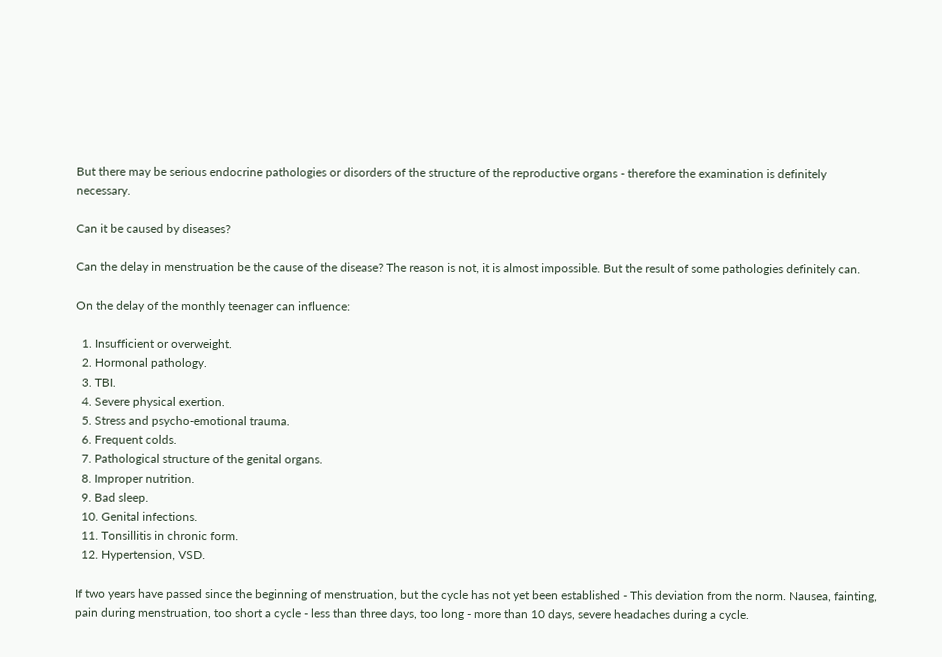But there may be serious endocrine pathologies or disorders of the structure of the reproductive organs - therefore the examination is definitely necessary.

Can it be caused by diseases?

Can the delay in menstruation be the cause of the disease? The reason is not, it is almost impossible. But the result of some pathologies definitely can.

On the delay of the monthly teenager can influence:

  1. Insufficient or overweight.
  2. Hormonal pathology.
  3. TBI.
  4. Severe physical exertion.
  5. Stress and psycho-emotional trauma.
  6. Frequent colds.
  7. Pathological structure of the genital organs.
  8. Improper nutrition.
  9. Bad sleep.
  10. Genital infections.
  11. Tonsillitis in chronic form.
  12. Hypertension, VSD.

If two years have passed since the beginning of menstruation, but the cycle has not yet been established - This deviation from the norm. Nausea, fainting, pain during menstruation, too short a cycle - less than three days, too long - more than 10 days, severe headaches during a cycle.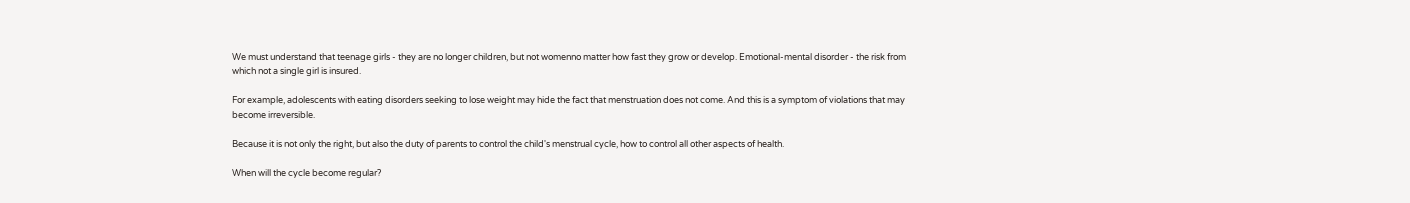We must understand that teenage girls - they are no longer children, but not womenno matter how fast they grow or develop. Emotional-mental disorder - the risk from which not a single girl is insured.

For example, adolescents with eating disorders seeking to lose weight may hide the fact that menstruation does not come. And this is a symptom of violations that may become irreversible.

Because it is not only the right, but also the duty of parents to control the child's menstrual cycle, how to control all other aspects of health.

When will the cycle become regular?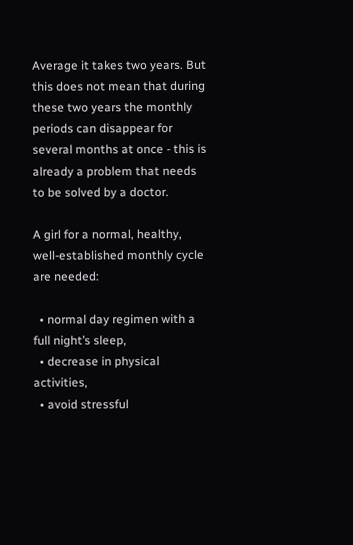Average it takes two years. But this does not mean that during these two years the monthly periods can disappear for several months at once - this is already a problem that needs to be solved by a doctor.

A girl for a normal, healthy, well-established monthly cycle are needed:

  • normal day regimen with a full night’s sleep,
  • decrease in physical activities,
  • avoid stressful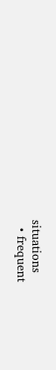situations
  • frequent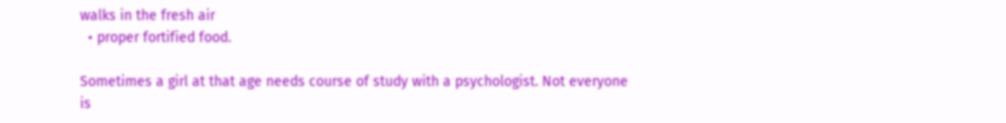walks in the fresh air
  • proper fortified food.

Sometimes a girl at that age needs course of study with a psychologist. Not everyone is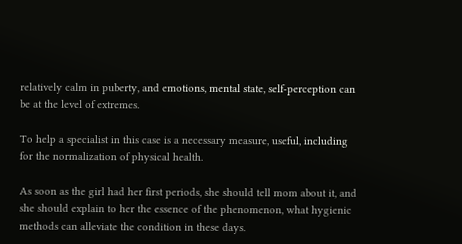relatively calm in puberty, and emotions, mental state, self-perception can be at the level of extremes.

To help a specialist in this case is a necessary measure, useful, including for the normalization of physical health.

As soon as the girl had her first periods, she should tell mom about it, and she should explain to her the essence of the phenomenon, what hygienic methods can alleviate the condition in these days.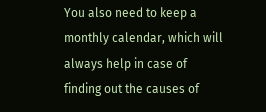You also need to keep a monthly calendar, which will always help in case of finding out the causes of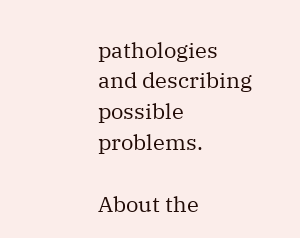pathologies and describing possible problems.

About the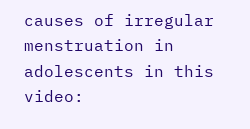causes of irregular menstruation in adolescents in this video: